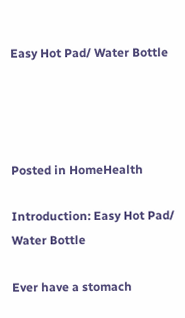Easy Hot Pad/ Water Bottle




Posted in HomeHealth

Introduction: Easy Hot Pad/ Water Bottle

Ever have a stomach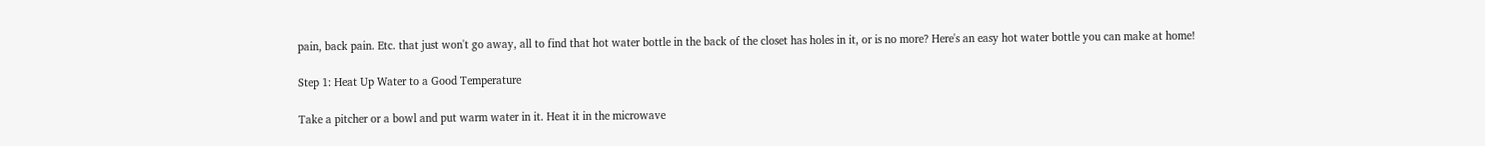pain, back pain. Etc. that just won't go away, all to find that hot water bottle in the back of the closet has holes in it, or is no more? Here's an easy hot water bottle you can make at home!

Step 1: Heat Up Water to a Good Temperature

Take a pitcher or a bowl and put warm water in it. Heat it in the microwave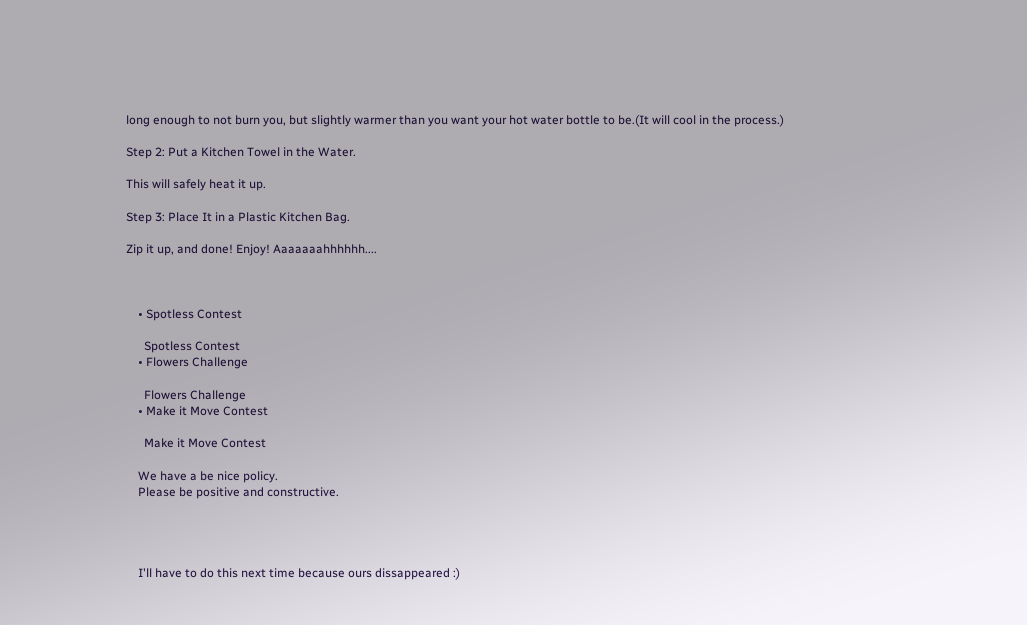long enough to not burn you, but slightly warmer than you want your hot water bottle to be.(It will cool in the process.)

Step 2: Put a Kitchen Towel in the Water.

This will safely heat it up.

Step 3: Place It in a Plastic Kitchen Bag.

Zip it up, and done! Enjoy! Aaaaaaahhhhhh....



    • Spotless Contest

      Spotless Contest
    • Flowers Challenge

      Flowers Challenge
    • Make it Move Contest

      Make it Move Contest

    We have a be nice policy.
    Please be positive and constructive.




    I'll have to do this next time because ours dissappeared :)